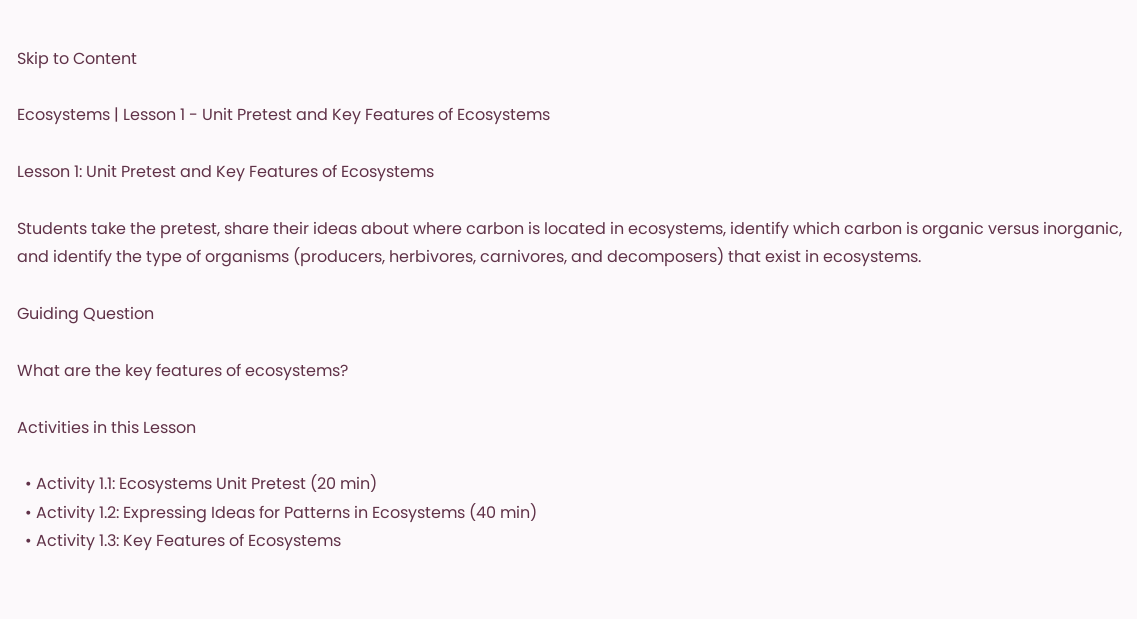Skip to Content

Ecosystems | Lesson 1 - Unit Pretest and Key Features of Ecosystems

Lesson 1: Unit Pretest and Key Features of Ecosystems

Students take the pretest, share their ideas about where carbon is located in ecosystems, identify which carbon is organic versus inorganic, and identify the type of organisms (producers, herbivores, carnivores, and decomposers) that exist in ecosystems.

Guiding Question

What are the key features of ecosystems?

Activities in this Lesson

  • Activity 1.1: Ecosystems Unit Pretest (20 min)
  • Activity 1.2: Expressing Ideas for Patterns in Ecosystems (40 min)
  • Activity 1.3: Key Features of Ecosystems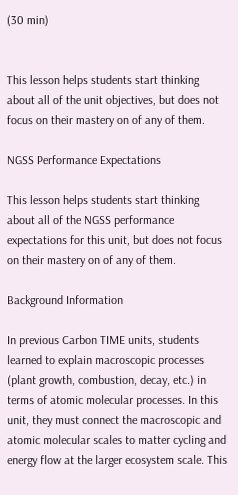(30 min)


This lesson helps students start thinking about all of the unit objectives, but does not focus on their mastery on of any of them.

NGSS Performance Expectations

This lesson helps students start thinking about all of the NGSS performance expectations for this unit, but does not focus on their mastery on of any of them.

Background Information

In previous Carbon TIME units, students learned to explain macroscopic processes (plant growth, combustion, decay, etc.) in terms of atomic molecular processes. In this unit, they must connect the macroscopic and atomic molecular scales to matter cycling and energy flow at the larger ecosystem scale. This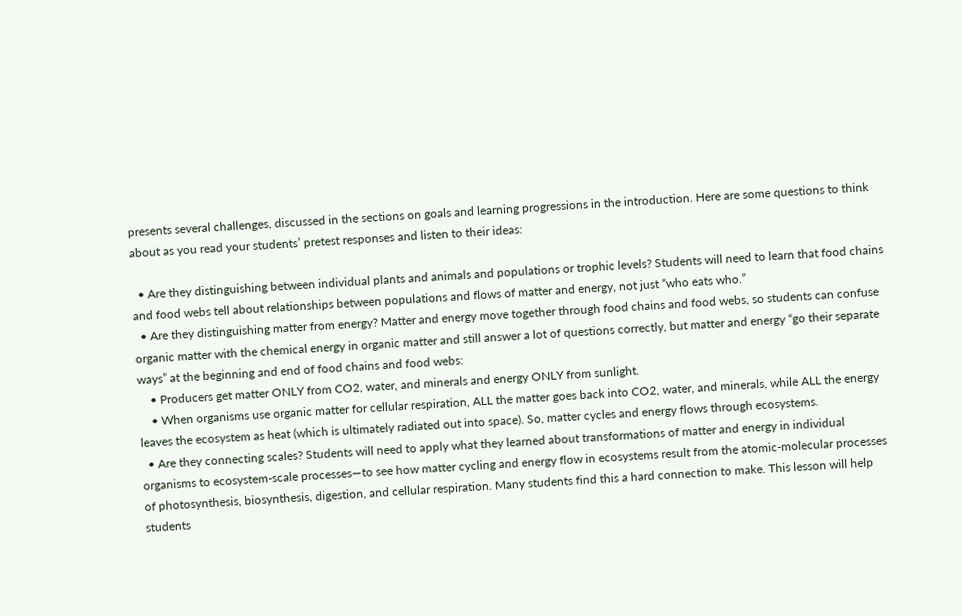presents several challenges, discussed in the sections on goals and learning progressions in the introduction. Here are some questions to think about as you read your students’ pretest responses and listen to their ideas:

  • Are they distinguishing between individual plants and animals and populations or trophic levels? Students will need to learn that food chains and food webs tell about relationships between populations and flows of matter and energy, not just “who eats who.”
  • Are they distinguishing matter from energy? Matter and energy move together through food chains and food webs, so students can confuse organic matter with the chemical energy in organic matter and still answer a lot of questions correctly, but matter and energy “go their separate ways” at the beginning and end of food chains and food webs:
    • Producers get matter ONLY from CO2, water, and minerals and energy ONLY from sunlight.
    • When organisms use organic matter for cellular respiration, ALL the matter goes back into CO2, water, and minerals, while ALL the energy leaves the ecosystem as heat (which is ultimately radiated out into space). So, matter cycles and energy flows through ecosystems.
  • Are they connecting scales? Students will need to apply what they learned about transformations of matter and energy in individual organisms to ecosystem-scale processes—to see how matter cycling and energy flow in ecosystems result from the atomic-molecular processes of photosynthesis, biosynthesis, digestion, and cellular respiration. Many students find this a hard connection to make. This lesson will help students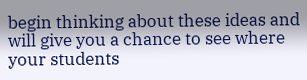begin thinking about these ideas and will give you a chance to see where your students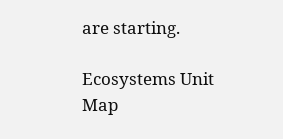are starting.

Ecosystems Unit Map